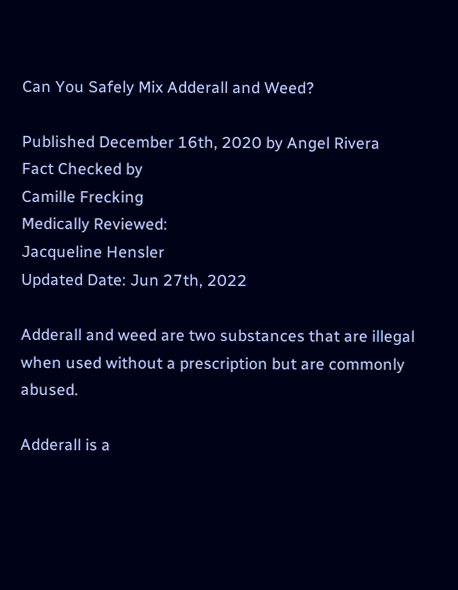Can You Safely Mix Adderall and Weed?

Published December 16th, 2020 by Angel Rivera
Fact Checked by
Camille Frecking
Medically Reviewed:
Jacqueline Hensler
Updated Date: Jun 27th, 2022

Adderall and weed are two substances that are illegal when used without a prescription but are commonly abused.

Adderall is a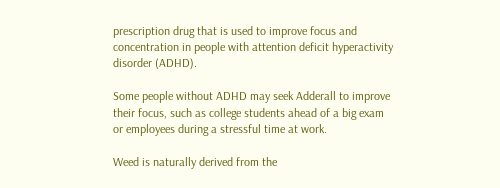prescription drug that is used to improve focus and concentration in people with attention deficit hyperactivity disorder (ADHD).

Some people without ADHD may seek Adderall to improve their focus, such as college students ahead of a big exam or employees during a stressful time at work.

Weed is naturally derived from the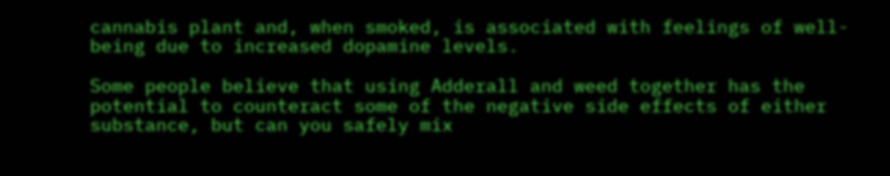cannabis plant and, when smoked, is associated with feelings of well-being due to increased dopamine levels.

Some people believe that using Adderall and weed together has the potential to counteract some of the negative side effects of either substance, but can you safely mix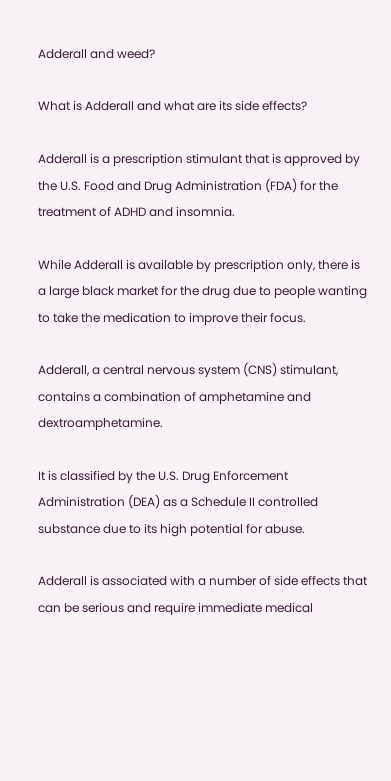Adderall and weed?

What is Adderall and what are its side effects?

Adderall is a prescription stimulant that is approved by the U.S. Food and Drug Administration (FDA) for the treatment of ADHD and insomnia.

While Adderall is available by prescription only, there is a large black market for the drug due to people wanting to take the medication to improve their focus.

Adderall, a central nervous system (CNS) stimulant, contains a combination of amphetamine and dextroamphetamine.

It is classified by the U.S. Drug Enforcement Administration (DEA) as a Schedule II controlled substance due to its high potential for abuse.

Adderall is associated with a number of side effects that can be serious and require immediate medical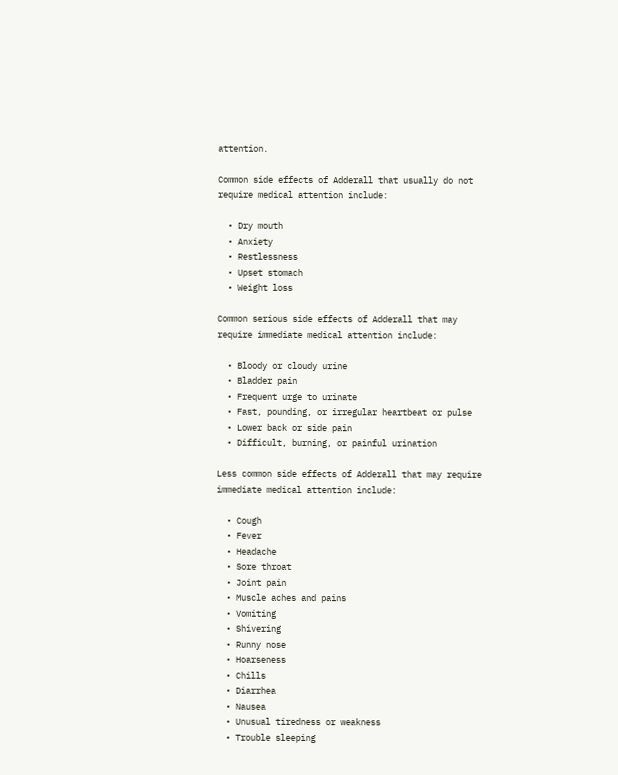attention.

Common side effects of Adderall that usually do not require medical attention include:

  • Dry mouth
  • Anxiety
  • Restlessness
  • Upset stomach
  • Weight loss

Common serious side effects of Adderall that may require immediate medical attention include:

  • Bloody or cloudy urine
  • Bladder pain
  • Frequent urge to urinate
  • Fast, pounding, or irregular heartbeat or pulse
  • Lower back or side pain
  • Difficult, burning, or painful urination

Less common side effects of Adderall that may require immediate medical attention include:

  • Cough
  • Fever
  • Headache
  • Sore throat
  • Joint pain
  • Muscle aches and pains
  • Vomiting
  • Shivering
  • Runny nose
  • Hoarseness
  • Chills
  • Diarrhea
  • Nausea
  • Unusual tiredness or weakness
  • Trouble sleeping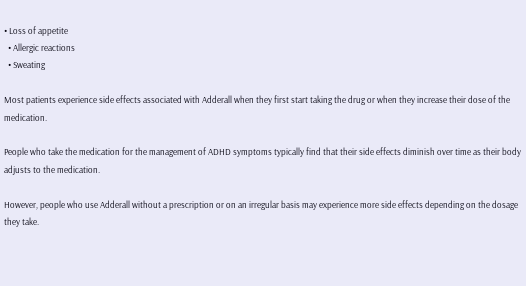• Loss of appetite
  • Allergic reactions
  • Sweating

Most patients experience side effects associated with Adderall when they first start taking the drug or when they increase their dose of the medication.

People who take the medication for the management of ADHD symptoms typically find that their side effects diminish over time as their body adjusts to the medication.

However, people who use Adderall without a prescription or on an irregular basis may experience more side effects depending on the dosage they take.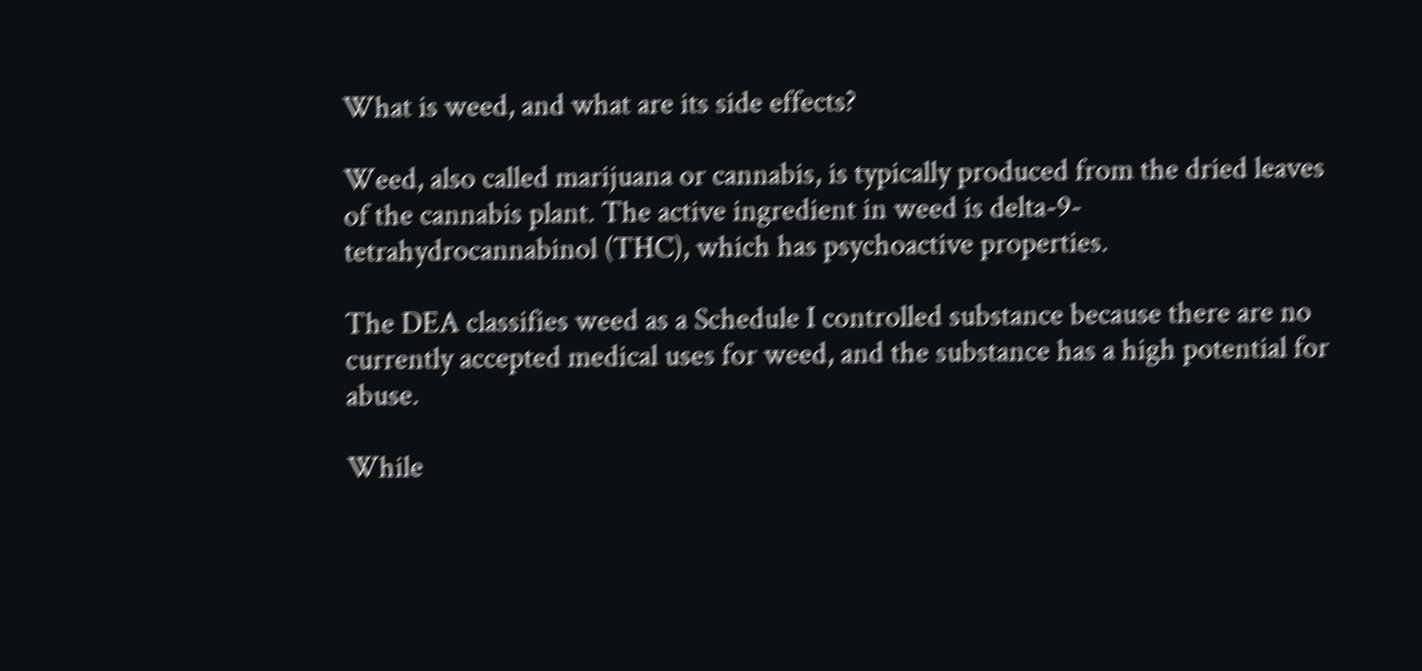What is weed, and what are its side effects?

Weed, also called marijuana or cannabis, is typically produced from the dried leaves of the cannabis plant. The active ingredient in weed is delta-9-tetrahydrocannabinol (THC), which has psychoactive properties.

The DEA classifies weed as a Schedule I controlled substance because there are no currently accepted medical uses for weed, and the substance has a high potential for abuse.

While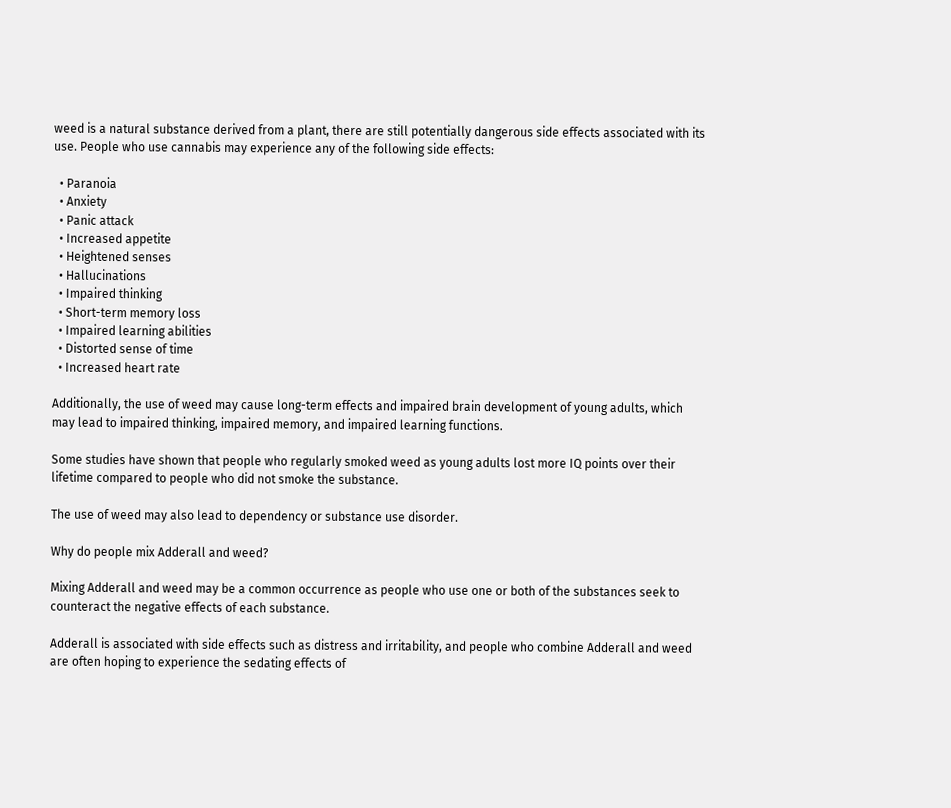weed is a natural substance derived from a plant, there are still potentially dangerous side effects associated with its use. People who use cannabis may experience any of the following side effects:

  • Paranoia
  • Anxiety
  • Panic attack
  • Increased appetite
  • Heightened senses
  • Hallucinations
  • Impaired thinking
  • Short-term memory loss
  • Impaired learning abilities
  • Distorted sense of time
  • Increased heart rate

Additionally, the use of weed may cause long-term effects and impaired brain development of young adults, which may lead to impaired thinking, impaired memory, and impaired learning functions.

Some studies have shown that people who regularly smoked weed as young adults lost more IQ points over their lifetime compared to people who did not smoke the substance.

The use of weed may also lead to dependency or substance use disorder.

Why do people mix Adderall and weed?

Mixing Adderall and weed may be a common occurrence as people who use one or both of the substances seek to counteract the negative effects of each substance.

Adderall is associated with side effects such as distress and irritability, and people who combine Adderall and weed are often hoping to experience the sedating effects of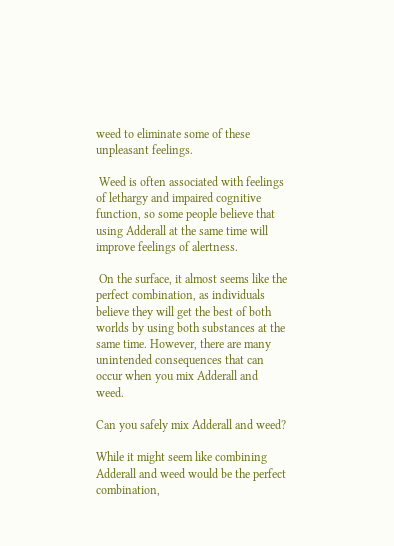weed to eliminate some of these unpleasant feelings.

 Weed is often associated with feelings of lethargy and impaired cognitive function, so some people believe that using Adderall at the same time will improve feelings of alertness.

 On the surface, it almost seems like the perfect combination, as individuals believe they will get the best of both worlds by using both substances at the same time. However, there are many unintended consequences that can occur when you mix Adderall and weed.

Can you safely mix Adderall and weed?

While it might seem like combining Adderall and weed would be the perfect combination,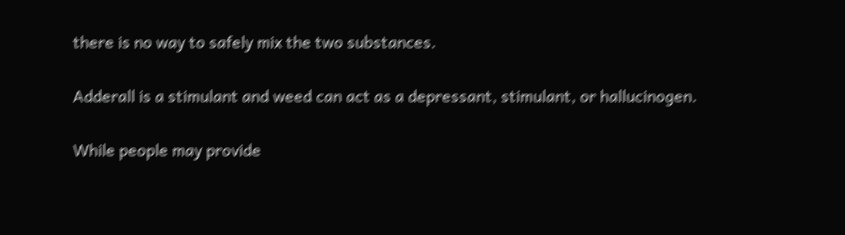there is no way to safely mix the two substances.

Adderall is a stimulant and weed can act as a depressant, stimulant, or hallucinogen.

While people may provide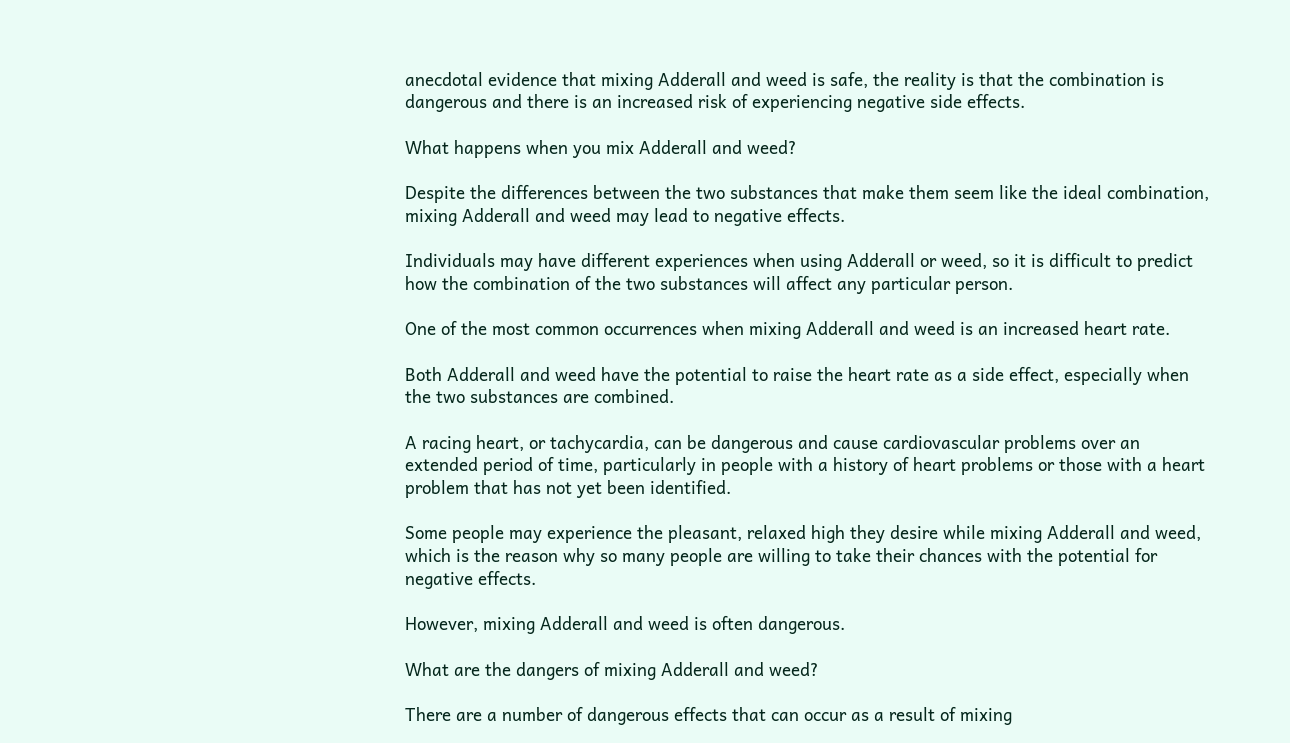anecdotal evidence that mixing Adderall and weed is safe, the reality is that the combination is dangerous and there is an increased risk of experiencing negative side effects.

What happens when you mix Adderall and weed?

Despite the differences between the two substances that make them seem like the ideal combination, mixing Adderall and weed may lead to negative effects.

Individuals may have different experiences when using Adderall or weed, so it is difficult to predict how the combination of the two substances will affect any particular person.

One of the most common occurrences when mixing Adderall and weed is an increased heart rate.

Both Adderall and weed have the potential to raise the heart rate as a side effect, especially when the two substances are combined.

A racing heart, or tachycardia, can be dangerous and cause cardiovascular problems over an extended period of time, particularly in people with a history of heart problems or those with a heart problem that has not yet been identified.

Some people may experience the pleasant, relaxed high they desire while mixing Adderall and weed, which is the reason why so many people are willing to take their chances with the potential for negative effects.

However, mixing Adderall and weed is often dangerous.

What are the dangers of mixing Adderall and weed?

There are a number of dangerous effects that can occur as a result of mixing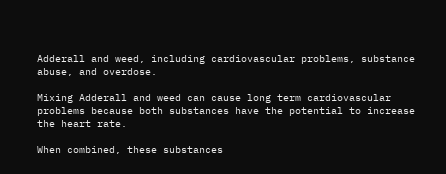Adderall and weed, including cardiovascular problems, substance abuse, and overdose.

Mixing Adderall and weed can cause long term cardiovascular problems because both substances have the potential to increase the heart rate.

When combined, these substances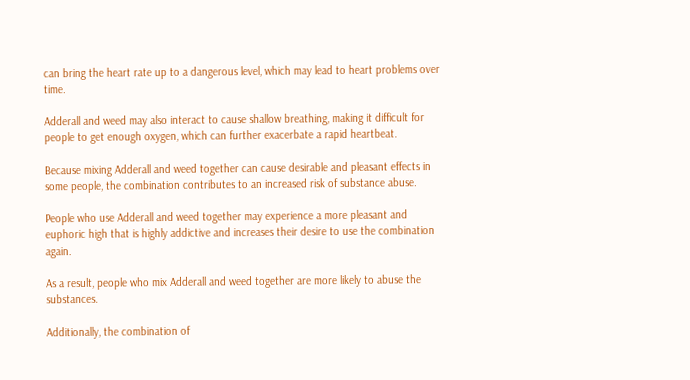can bring the heart rate up to a dangerous level, which may lead to heart problems over time.

Adderall and weed may also interact to cause shallow breathing, making it difficult for people to get enough oxygen, which can further exacerbate a rapid heartbeat.

Because mixing Adderall and weed together can cause desirable and pleasant effects in some people, the combination contributes to an increased risk of substance abuse.

People who use Adderall and weed together may experience a more pleasant and euphoric high that is highly addictive and increases their desire to use the combination again.

As a result, people who mix Adderall and weed together are more likely to abuse the substances.

Additionally, the combination of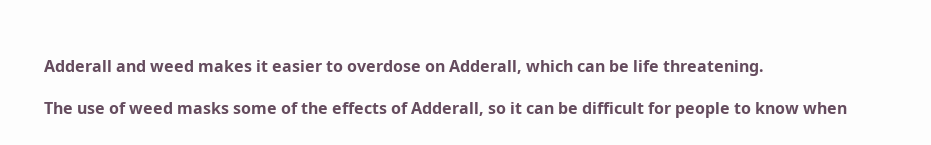Adderall and weed makes it easier to overdose on Adderall, which can be life threatening.

The use of weed masks some of the effects of Adderall, so it can be difficult for people to know when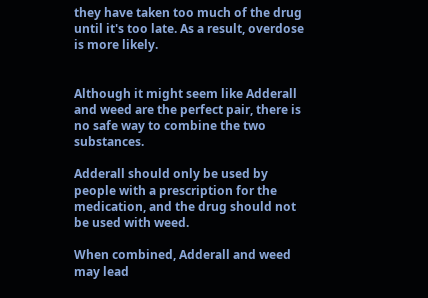they have taken too much of the drug until it's too late. As a result, overdose is more likely.


Although it might seem like Adderall and weed are the perfect pair, there is no safe way to combine the two substances.

Adderall should only be used by people with a prescription for the medication, and the drug should not be used with weed.

When combined, Adderall and weed may lead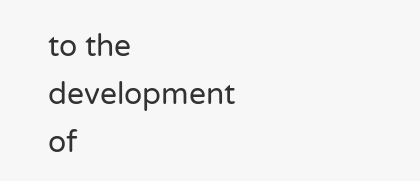to the development of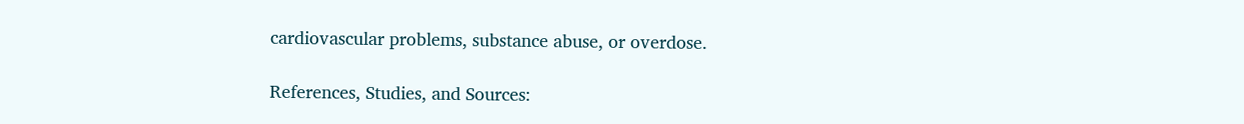cardiovascular problems, substance abuse, or overdose.

References, Studies, and Sources: